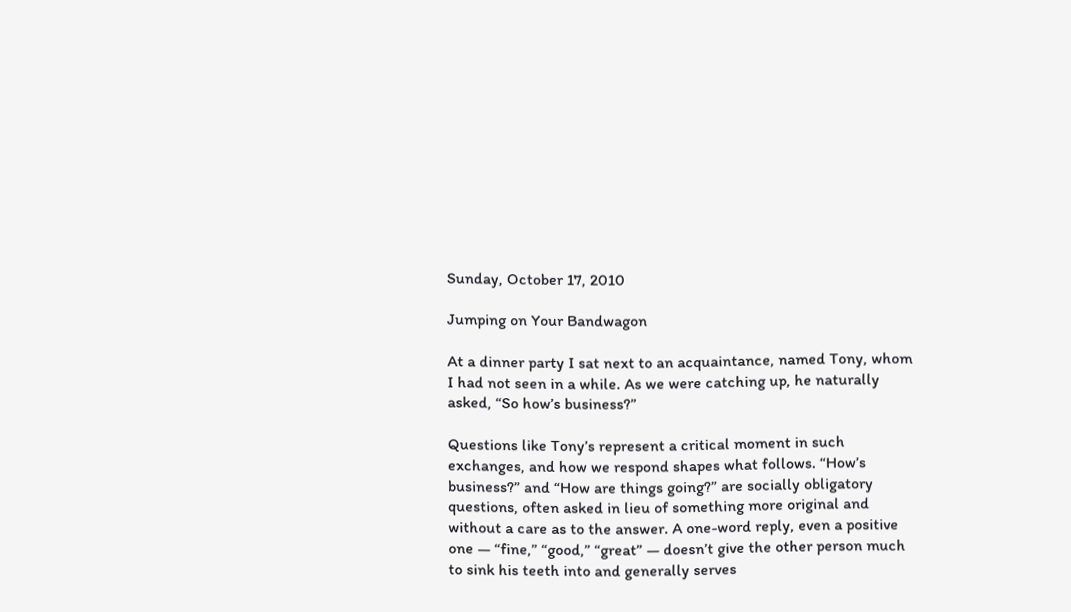Sunday, October 17, 2010

Jumping on Your Bandwagon

At a dinner party I sat next to an acquaintance, named Tony, whom I had not seen in a while. As we were catching up, he naturally asked, “So how’s business?”

Questions like Tony’s represent a critical moment in such exchanges, and how we respond shapes what follows. “How’s business?” and “How are things going?” are socially obligatory questions, often asked in lieu of something more original and without a care as to the answer. A one-word reply, even a positive one — “fine,” “good,” “great” — doesn’t give the other person much to sink his teeth into and generally serves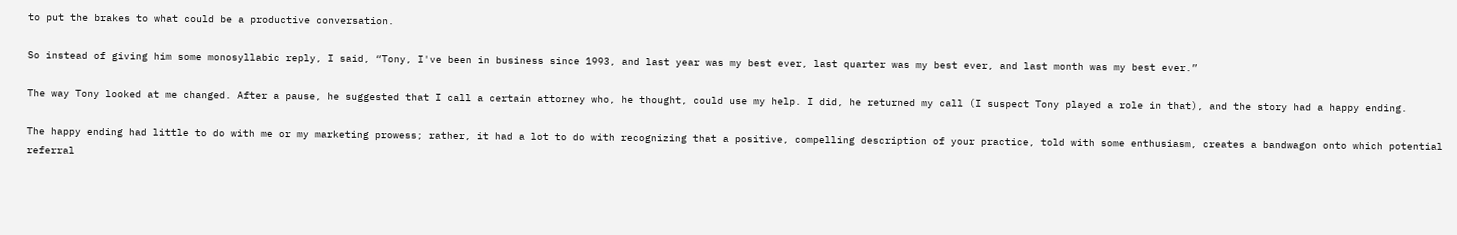to put the brakes to what could be a productive conversation.

So instead of giving him some monosyllabic reply, I said, “Tony, I've been in business since 1993, and last year was my best ever, last quarter was my best ever, and last month was my best ever.”

The way Tony looked at me changed. After a pause, he suggested that I call a certain attorney who, he thought, could use my help. I did, he returned my call (I suspect Tony played a role in that), and the story had a happy ending.

The happy ending had little to do with me or my marketing prowess; rather, it had a lot to do with recognizing that a positive, compelling description of your practice, told with some enthusiasm, creates a bandwagon onto which potential referral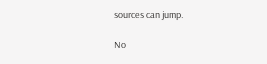sources can jump.

No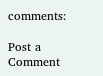comments:

Post a Comment